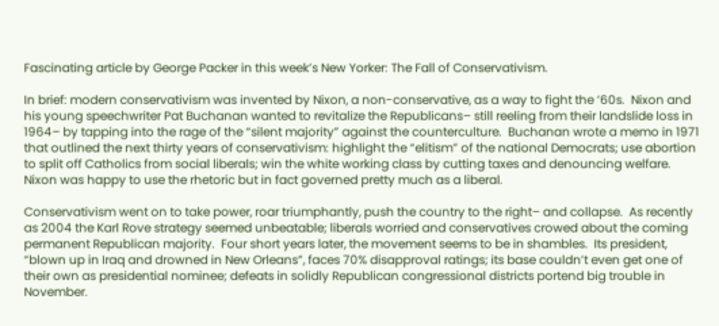Fascinating article by George Packer in this week’s New Yorker: The Fall of Conservativism.

In brief: modern conservativism was invented by Nixon, a non-conservative, as a way to fight the ’60s.  Nixon and his young speechwriter Pat Buchanan wanted to revitalize the Republicans– still reeling from their landslide loss in 1964– by tapping into the rage of the “silent majority” against the counterculture.  Buchanan wrote a memo in 1971 that outlined the next thirty years of conservativism: highlight the “elitism” of the national Democrats; use abortion to split off Catholics from social liberals; win the white working class by cutting taxes and denouncing welfare.  Nixon was happy to use the rhetoric but in fact governed pretty much as a liberal.

Conservativism went on to take power, roar triumphantly, push the country to the right– and collapse.  As recently as 2004 the Karl Rove strategy seemed unbeatable; liberals worried and conservatives crowed about the coming permanent Republican majority.  Four short years later, the movement seems to be in shambles.  Its president, “blown up in Iraq and drowned in New Orleans”, faces 70% disapproval ratings; its base couldn’t even get one of their own as presidential nominee; defeats in solidly Republican congressional districts portend big trouble in November.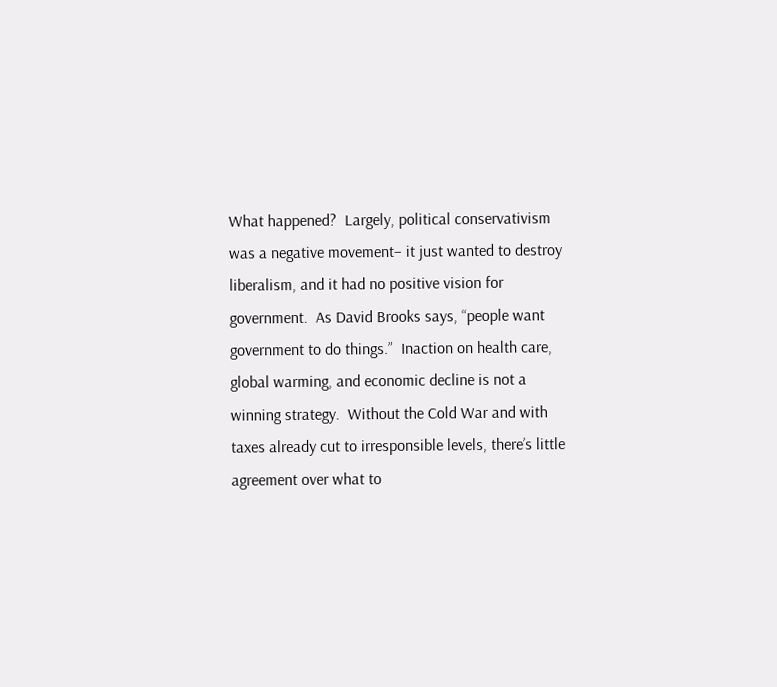What happened?  Largely, political conservativism was a negative movement– it just wanted to destroy liberalism, and it had no positive vision for government.  As David Brooks says, “people want government to do things.”  Inaction on health care, global warming, and economic decline is not a winning strategy.  Without the Cold War and with taxes already cut to irresponsible levels, there’s little agreement over what to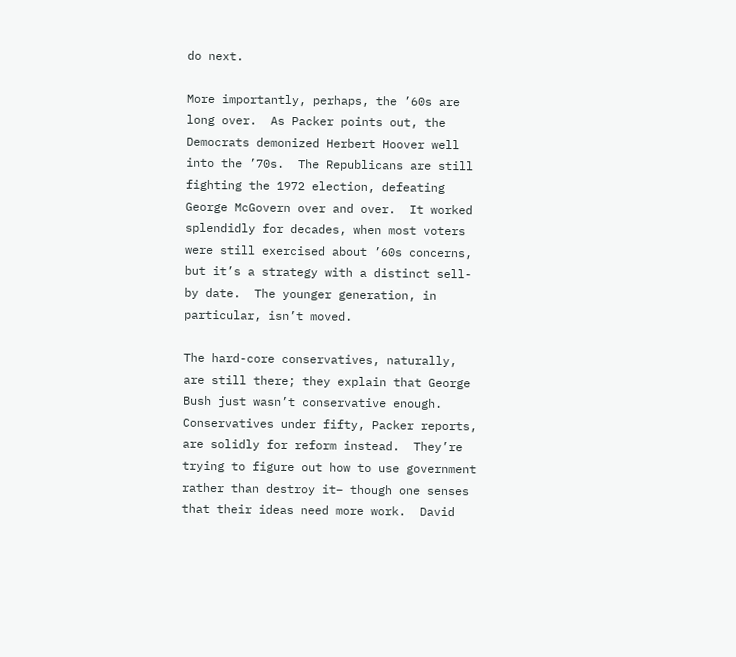do next.

More importantly, perhaps, the ’60s are long over.  As Packer points out, the Democrats demonized Herbert Hoover well into the ’70s.  The Republicans are still fighting the 1972 election, defeating George McGovern over and over.  It worked splendidly for decades, when most voters were still exercised about ’60s concerns, but it’s a strategy with a distinct sell-by date.  The younger generation, in particular, isn’t moved.

The hard-core conservatives, naturally, are still there; they explain that George Bush just wasn’t conservative enough.  Conservatives under fifty, Packer reports, are solidly for reform instead.  They’re trying to figure out how to use government rather than destroy it– though one senses that their ideas need more work.  David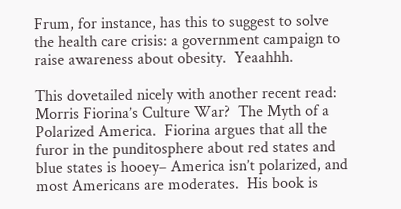Frum, for instance, has this to suggest to solve the health care crisis: a government campaign to raise awareness about obesity.  Yeaahhh.

This dovetailed nicely with another recent read: Morris Fiorina’s Culture War?  The Myth of a Polarized America.  Fiorina argues that all the furor in the punditosphere about red states and blue states is hooey– America isn’t polarized, and most Americans are moderates.  His book is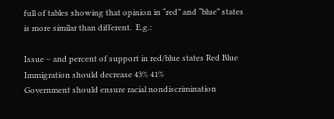full of tables showing that opinion in “red” and “blue” states is more similar than different.  E.g.:

Issue – and percent of support in red/blue states Red Blue
Immigration should decrease 43% 41%
Government should ensure racial nondiscrimination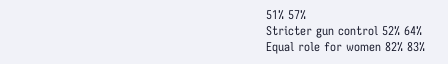51% 57%
Stricter gun control 52% 64%
Equal role for women 82% 83%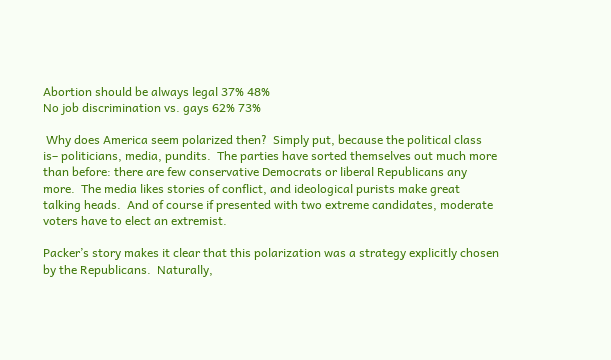Abortion should be always legal 37% 48%
No job discrimination vs. gays 62% 73%

 Why does America seem polarized then?  Simply put, because the political class is– politicians, media, pundits.  The parties have sorted themselves out much more than before: there are few conservative Democrats or liberal Republicans any more.  The media likes stories of conflict, and ideological purists make great talking heads.  And of course if presented with two extreme candidates, moderate voters have to elect an extremist.

Packer’s story makes it clear that this polarization was a strategy explicitly chosen by the Republicans.  Naturally,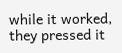while it worked, they pressed it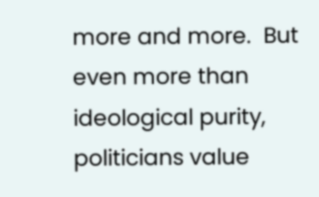more and more.  But even more than ideological purity, politicians value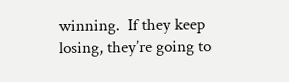winning.  If they keep losing, they’re going to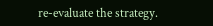re-evaluate the strategy.